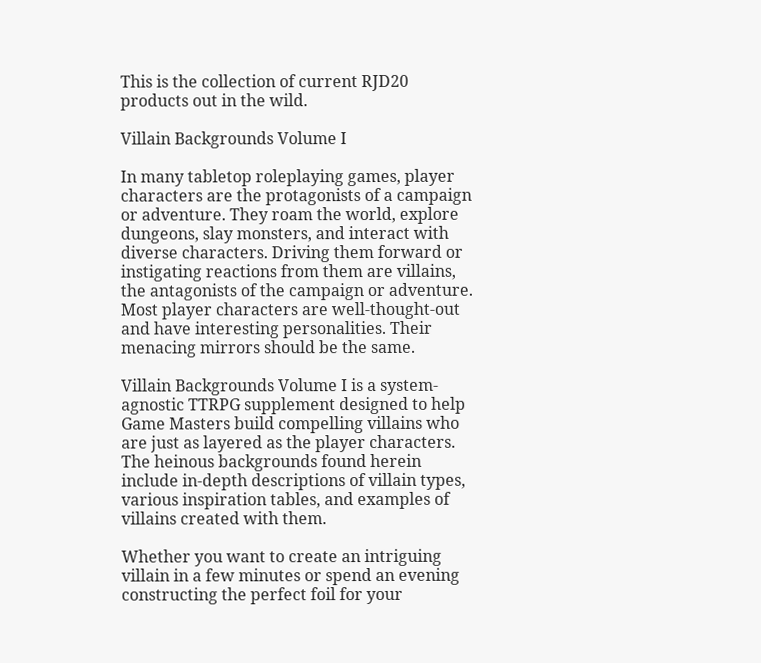This is the collection of current RJD20 products out in the wild.

Villain Backgrounds Volume I

In many tabletop roleplaying games, player characters are the protagonists of a campaign or adventure. They roam the world, explore dungeons, slay monsters, and interact with diverse characters. Driving them forward or instigating reactions from them are villains, the antagonists of the campaign or adventure. Most player characters are well-thought-out and have interesting personalities. Their menacing mirrors should be the same.

Villain Backgrounds Volume I is a system-agnostic TTRPG supplement designed to help Game Masters build compelling villains who are just as layered as the player characters. The heinous backgrounds found herein include in-depth descriptions of villain types, various inspiration tables, and examples of villains created with them.

Whether you want to create an intriguing villain in a few minutes or spend an evening constructing the perfect foil for your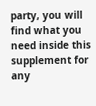party, you will find what you need inside this supplement for any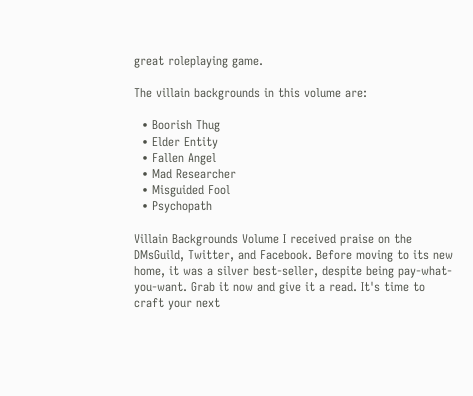great roleplaying game.

The villain backgrounds in this volume are:

  • Boorish Thug
  • Elder Entity
  • Fallen Angel
  • Mad Researcher
  • Misguided Fool
  • Psychopath

Villain Backgrounds Volume I received praise on the DMsGuild, Twitter, and Facebook. Before moving to its new home, it was a silver best-seller, despite being pay-what-you-want. Grab it now and give it a read. It's time to craft your next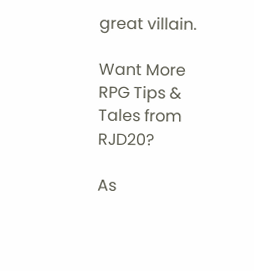great villain.

Want More RPG Tips & Tales from RJD20?

As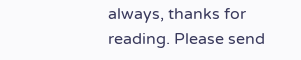always, thanks for reading. Please send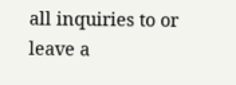all inquiries to or leave a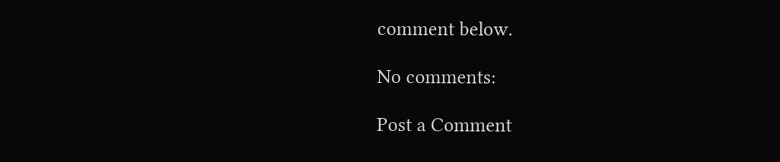comment below.

No comments:

Post a Comment